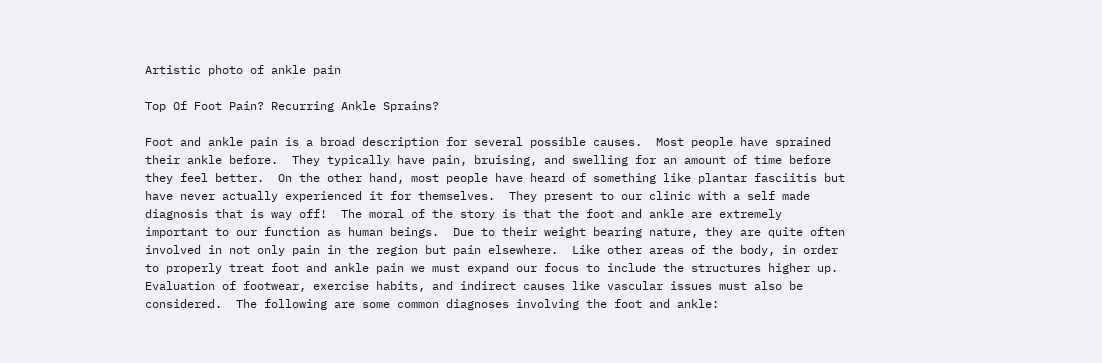Artistic photo of ankle pain

Top Of Foot Pain? Recurring Ankle Sprains?

Foot and ankle pain is a broad description for several possible causes.  Most people have sprained their ankle before.  They typically have pain, bruising, and swelling for an amount of time before they feel better.  On the other hand, most people have heard of something like plantar fasciitis but have never actually experienced it for themselves.  They present to our clinic with a self made diagnosis that is way off!  The moral of the story is that the foot and ankle are extremely important to our function as human beings.  Due to their weight bearing nature, they are quite often involved in not only pain in the region but pain elsewhere.  Like other areas of the body, in order to properly treat foot and ankle pain we must expand our focus to include the structures higher up.  Evaluation of footwear, exercise habits, and indirect causes like vascular issues must also be considered.  The following are some common diagnoses involving the foot and ankle: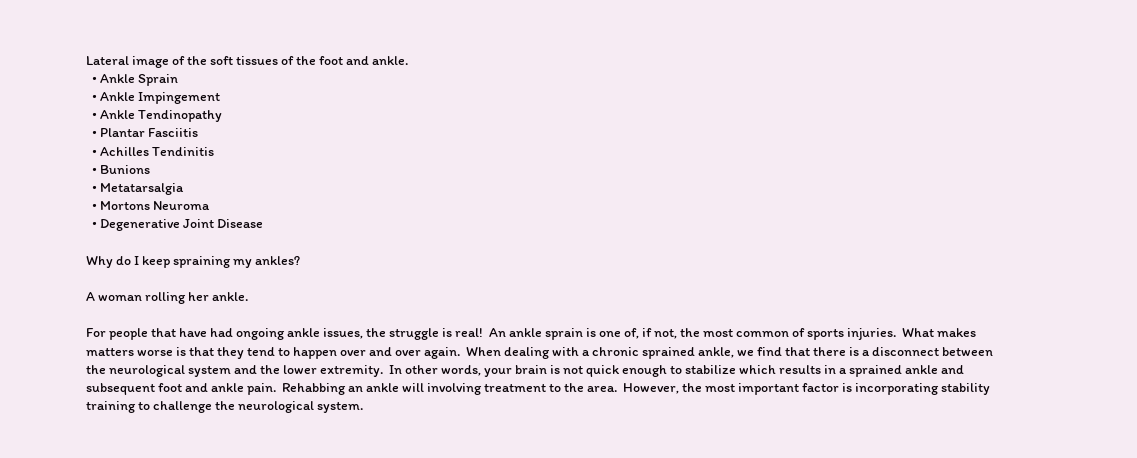Lateral image of the soft tissues of the foot and ankle.
  • Ankle Sprain
  • Ankle Impingement
  • Ankle Tendinopathy
  • Plantar Fasciitis
  • Achilles Tendinitis
  • Bunions
  • Metatarsalgia
  • Mortons Neuroma
  • Degenerative Joint Disease

Why do I keep spraining my ankles?

A woman rolling her ankle.

For people that have had ongoing ankle issues, the struggle is real!  An ankle sprain is one of, if not, the most common of sports injuries.  What makes matters worse is that they tend to happen over and over again.  When dealing with a chronic sprained ankle, we find that there is a disconnect between the neurological system and the lower extremity.  In other words, your brain is not quick enough to stabilize which results in a sprained ankle and subsequent foot and ankle pain.  Rehabbing an ankle will involving treatment to the area.  However, the most important factor is incorporating stability training to challenge the neurological system.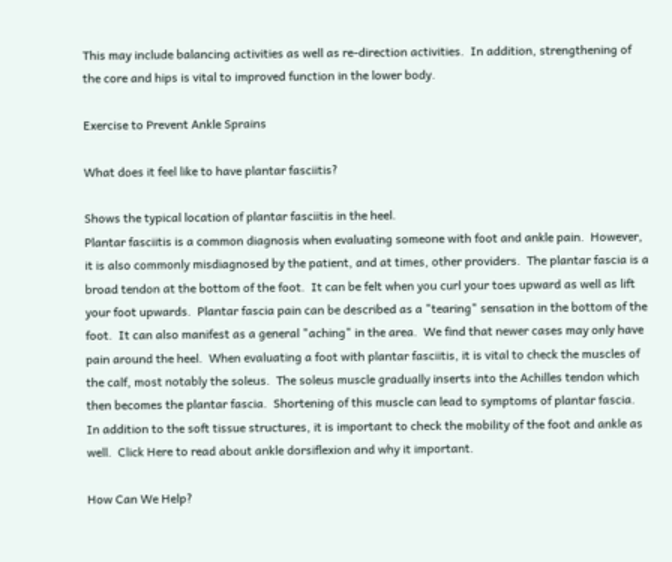This may include balancing activities as well as re-direction activities.  In addition, strengthening of the core and hips is vital to improved function in the lower body.

Exercise to Prevent Ankle Sprains

What does it feel like to have plantar fasciitis?

Shows the typical location of plantar fasciitis in the heel.
Plantar fasciitis is a common diagnosis when evaluating someone with foot and ankle pain.  However, it is also commonly misdiagnosed by the patient, and at times, other providers.  The plantar fascia is a broad tendon at the bottom of the foot.  It can be felt when you curl your toes upward as well as lift your foot upwards.  Plantar fascia pain can be described as a "tearing" sensation in the bottom of the foot.  It can also manifest as a general "aching" in the area.  We find that newer cases may only have pain around the heel.  When evaluating a foot with plantar fasciitis, it is vital to check the muscles of the calf, most notably the soleus.  The soleus muscle gradually inserts into the Achilles tendon which then becomes the plantar fascia.  Shortening of this muscle can lead to symptoms of plantar fascia.  In addition to the soft tissue structures, it is important to check the mobility of the foot and ankle as well.  Click Here to read about ankle dorsiflexion and why it important.

How Can We Help?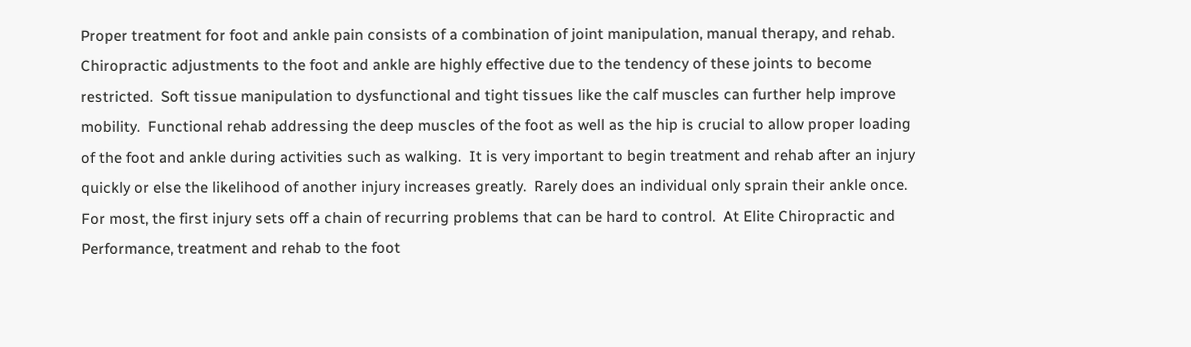Proper treatment for foot and ankle pain consists of a combination of joint manipulation, manual therapy, and rehab.  Chiropractic adjustments to the foot and ankle are highly effective due to the tendency of these joints to become restricted.  Soft tissue manipulation to dysfunctional and tight tissues like the calf muscles can further help improve mobility.  Functional rehab addressing the deep muscles of the foot as well as the hip is crucial to allow proper loading of the foot and ankle during activities such as walking.  It is very important to begin treatment and rehab after an injury quickly or else the likelihood of another injury increases greatly.  Rarely does an individual only sprain their ankle once.  For most, the first injury sets off a chain of recurring problems that can be hard to control.  At Elite Chiropractic and Performance, treatment and rehab to the foot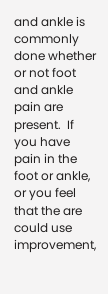and ankle is commonly done whether or not foot and ankle pain are present.  If you have pain in the foot or ankle, or you feel that the are could use improvement,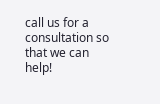call us for a consultation so that we can help!